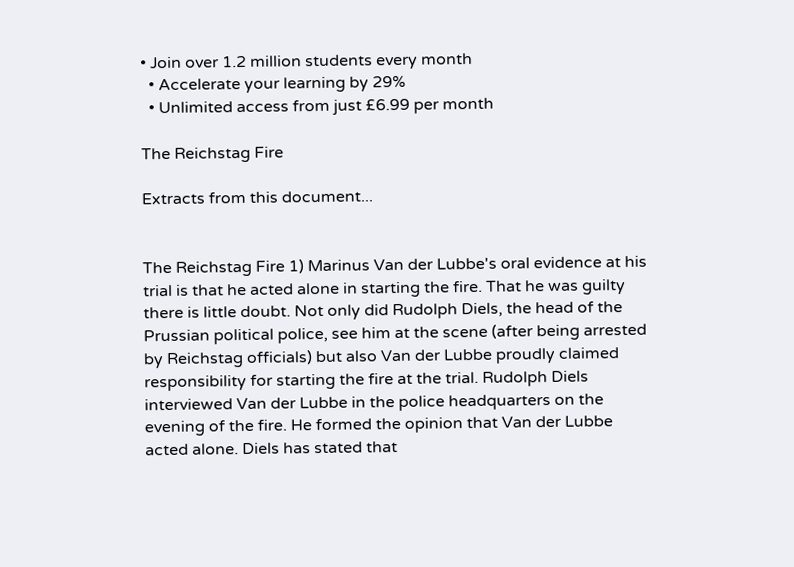• Join over 1.2 million students every month
  • Accelerate your learning by 29%
  • Unlimited access from just £6.99 per month

The Reichstag Fire

Extracts from this document...


The Reichstag Fire 1) Marinus Van der Lubbe's oral evidence at his trial is that he acted alone in starting the fire. That he was guilty there is little doubt. Not only did Rudolph Diels, the head of the Prussian political police, see him at the scene (after being arrested by Reichstag officials) but also Van der Lubbe proudly claimed responsibility for starting the fire at the trial. Rudolph Diels interviewed Van der Lubbe in the police headquarters on the evening of the fire. He formed the opinion that Van der Lubbe acted alone. Diels has stated that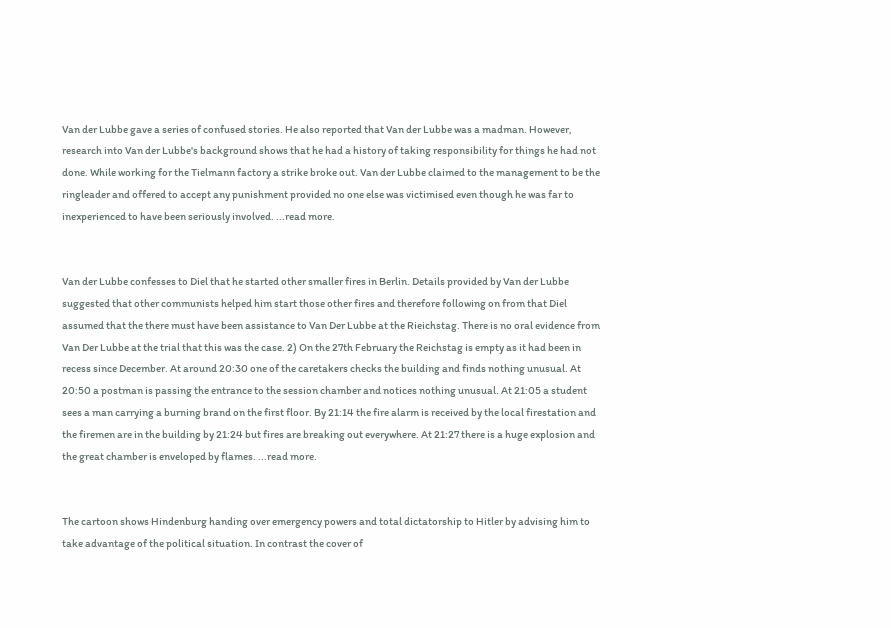Van der Lubbe gave a series of confused stories. He also reported that Van der Lubbe was a madman. However, research into Van der Lubbe's background shows that he had a history of taking responsibility for things he had not done. While working for the Tielmann factory a strike broke out. Van der Lubbe claimed to the management to be the ringleader and offered to accept any punishment provided no one else was victimised even though he was far to inexperienced to have been seriously involved. ...read more.


Van der Lubbe confesses to Diel that he started other smaller fires in Berlin. Details provided by Van der Lubbe suggested that other communists helped him start those other fires and therefore following on from that Diel assumed that the there must have been assistance to Van Der Lubbe at the Rieichstag. There is no oral evidence from Van Der Lubbe at the trial that this was the case. 2) On the 27th February the Reichstag is empty as it had been in recess since December. At around 20:30 one of the caretakers checks the building and finds nothing unusual. At 20:50 a postman is passing the entrance to the session chamber and notices nothing unusual. At 21:05 a student sees a man carrying a burning brand on the first floor. By 21:14 the fire alarm is received by the local firestation and the firemen are in the building by 21:24 but fires are breaking out everywhere. At 21:27 there is a huge explosion and the great chamber is enveloped by flames. ...read more.


The cartoon shows Hindenburg handing over emergency powers and total dictatorship to Hitler by advising him to take advantage of the political situation. In contrast the cover of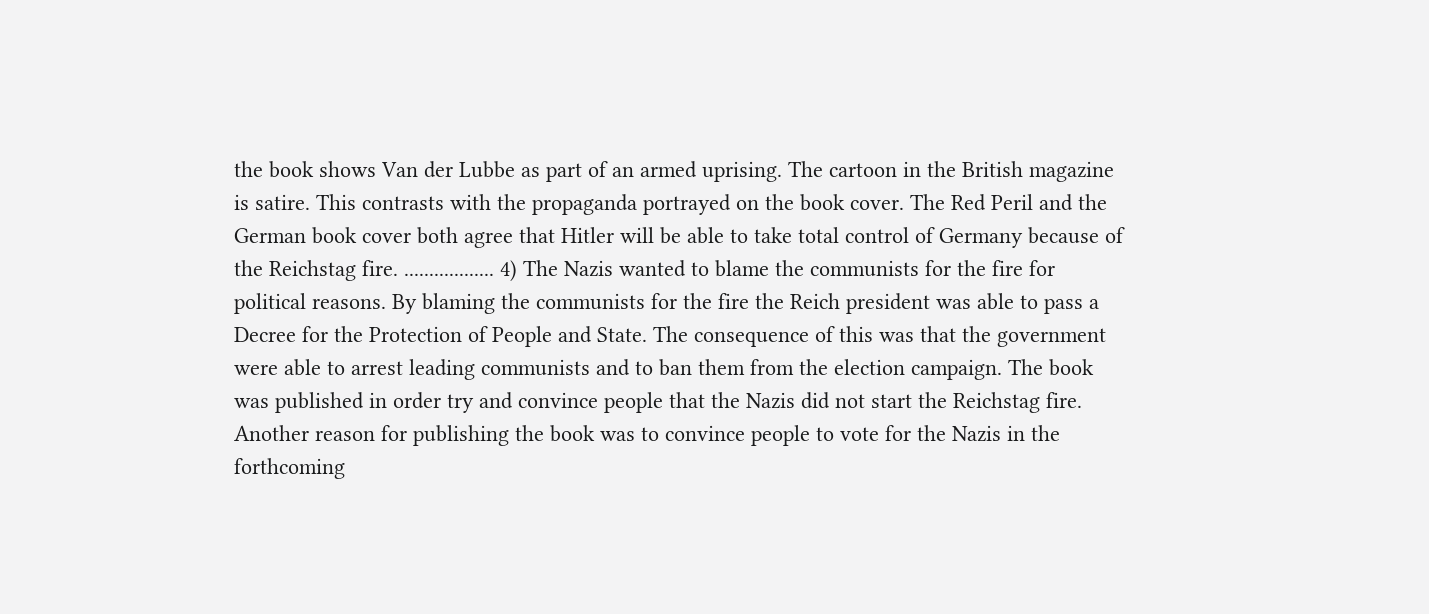the book shows Van der Lubbe as part of an armed uprising. The cartoon in the British magazine is satire. This contrasts with the propaganda portrayed on the book cover. The Red Peril and the German book cover both agree that Hitler will be able to take total control of Germany because of the Reichstag fire. .................. 4) The Nazis wanted to blame the communists for the fire for political reasons. By blaming the communists for the fire the Reich president was able to pass a Decree for the Protection of People and State. The consequence of this was that the government were able to arrest leading communists and to ban them from the election campaign. The book was published in order try and convince people that the Nazis did not start the Reichstag fire. Another reason for publishing the book was to convince people to vote for the Nazis in the forthcoming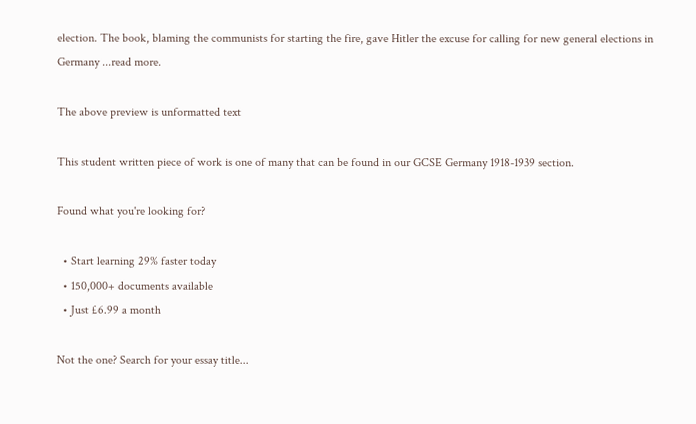election. The book, blaming the communists for starting the fire, gave Hitler the excuse for calling for new general elections in Germany ...read more.

The above preview is unformatted text

This student written piece of work is one of many that can be found in our GCSE Germany 1918-1939 section.

Found what you're looking for?

  • Start learning 29% faster today
  • 150,000+ documents available
  • Just £6.99 a month

Not the one? Search for your essay title...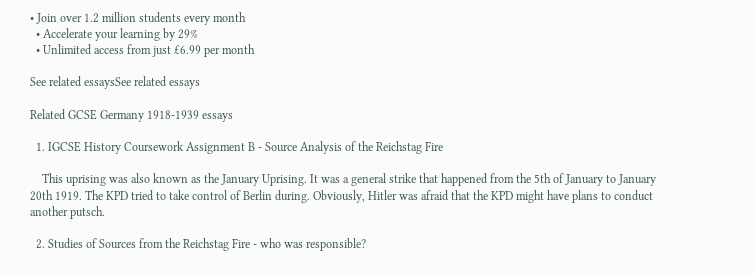• Join over 1.2 million students every month
  • Accelerate your learning by 29%
  • Unlimited access from just £6.99 per month

See related essaysSee related essays

Related GCSE Germany 1918-1939 essays

  1. IGCSE History Coursework Assignment B - Source Analysis of the Reichstag Fire

    This uprising was also known as the January Uprising. It was a general strike that happened from the 5th of January to January 20th 1919. The KPD tried to take control of Berlin during. Obviously, Hitler was afraid that the KPD might have plans to conduct another putsch.

  2. Studies of Sources from the Reichstag Fire - who was responsible?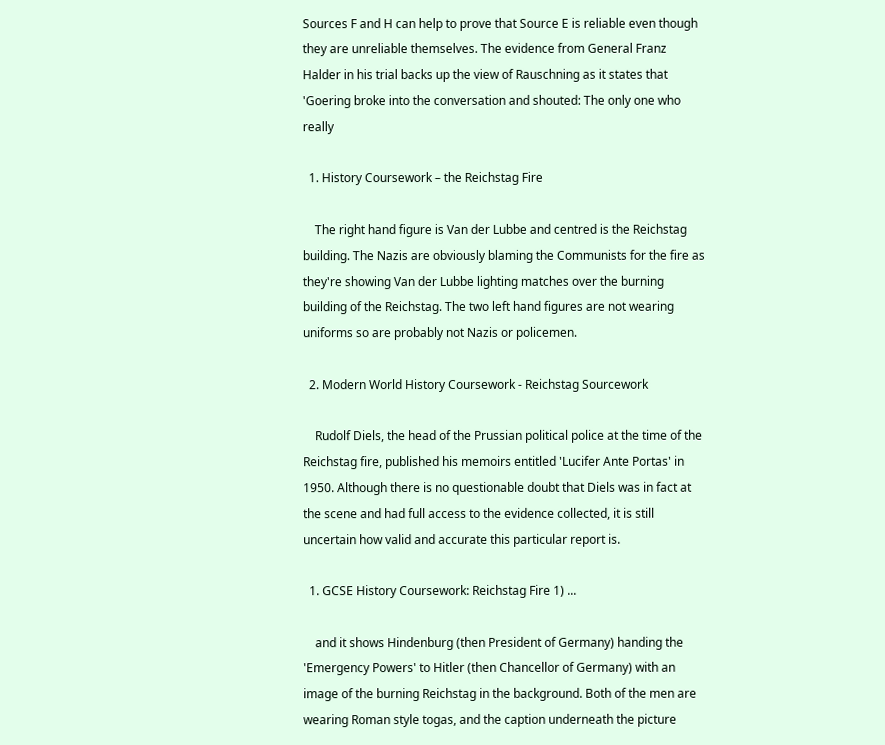Sources F and H can help to prove that Source E is reliable even though they are unreliable themselves. The evidence from General Franz Halder in his trial backs up the view of Rauschning as it states that 'Goering broke into the conversation and shouted: The only one who really

  1. History Coursework – the Reichstag Fire

    The right hand figure is Van der Lubbe and centred is the Reichstag building. The Nazis are obviously blaming the Communists for the fire as they're showing Van der Lubbe lighting matches over the burning building of the Reichstag. The two left hand figures are not wearing uniforms so are probably not Nazis or policemen.

  2. Modern World History Coursework - Reichstag Sourcework

    Rudolf Diels, the head of the Prussian political police at the time of the Reichstag fire, published his memoirs entitled 'Lucifer Ante Portas' in 1950. Although there is no questionable doubt that Diels was in fact at the scene and had full access to the evidence collected, it is still uncertain how valid and accurate this particular report is.

  1. GCSE History Coursework: Reichstag Fire 1) ...

    and it shows Hindenburg (then President of Germany) handing the 'Emergency Powers' to Hitler (then Chancellor of Germany) with an image of the burning Reichstag in the background. Both of the men are wearing Roman style togas, and the caption underneath the picture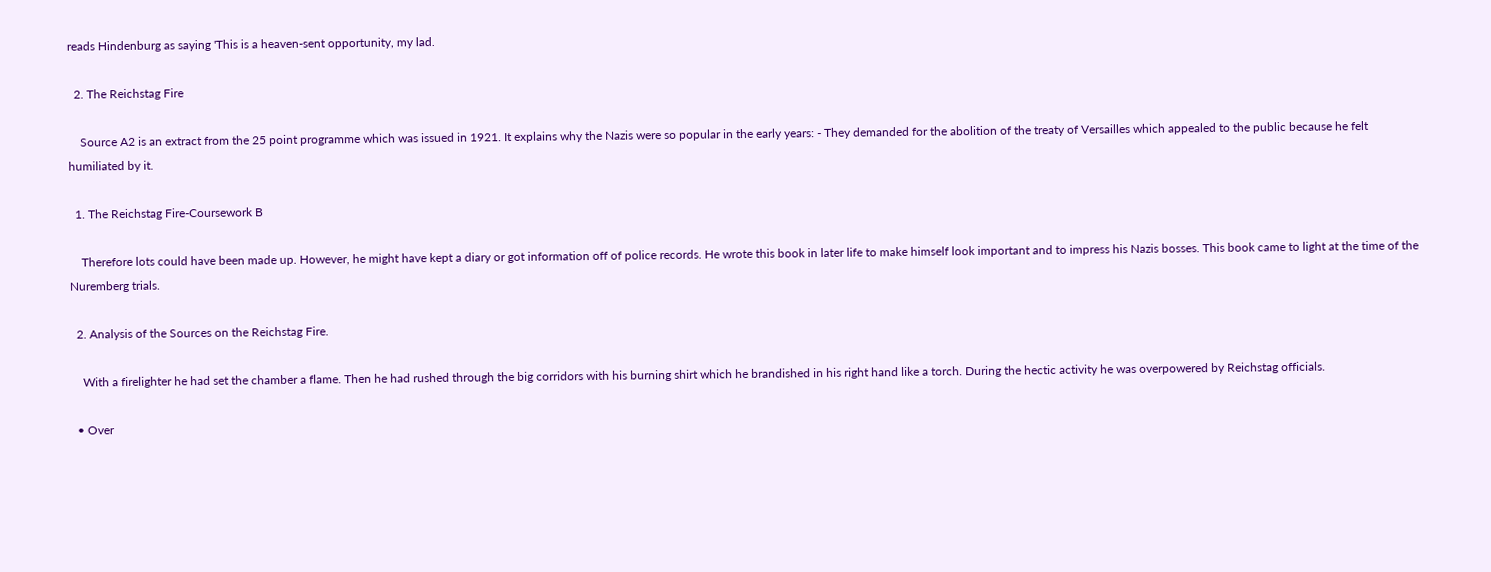reads Hindenburg as saying 'This is a heaven-sent opportunity, my lad.

  2. The Reichstag Fire

    Source A2 is an extract from the 25 point programme which was issued in 1921. It explains why the Nazis were so popular in the early years: - They demanded for the abolition of the treaty of Versailles which appealed to the public because he felt humiliated by it.

  1. The Reichstag Fire-Coursework B

    Therefore lots could have been made up. However, he might have kept a diary or got information off of police records. He wrote this book in later life to make himself look important and to impress his Nazis bosses. This book came to light at the time of the Nuremberg trials.

  2. Analysis of the Sources on the Reichstag Fire.

    With a firelighter he had set the chamber a flame. Then he had rushed through the big corridors with his burning shirt which he brandished in his right hand like a torch. During the hectic activity he was overpowered by Reichstag officials.

  • Over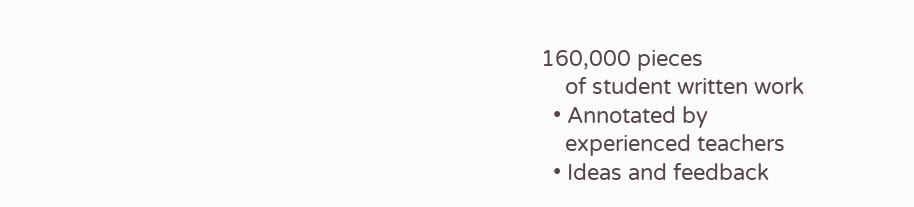160,000 pieces
    of student written work
  • Annotated by
    experienced teachers
  • Ideas and feedback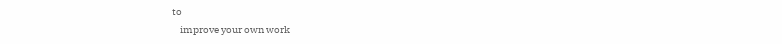to
    improve your own work